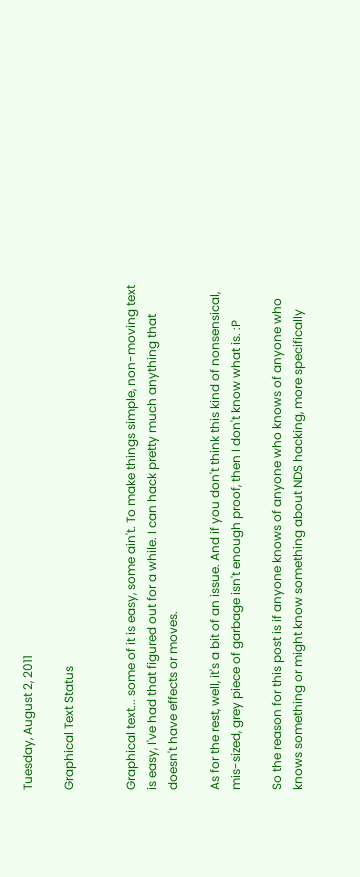Tuesday, August 2, 2011

Graphical Text Status


Graphical text... some of it is easy, some ain't. To make things simple, non-moving text is easy, I've had that figured out for a while. I can hack pretty much anything that doesn't have effects or moves.

As for the rest, well, it's a bit of an issue. And if you don't think this kind of nonsensical, mis-sized, grey piece of garbage isn't enough proof, then I don't know what is. :P

So the reason for this post is if anyone knows of anyone who knows of anyone who knows something or might know something about NDS hacking, more specifically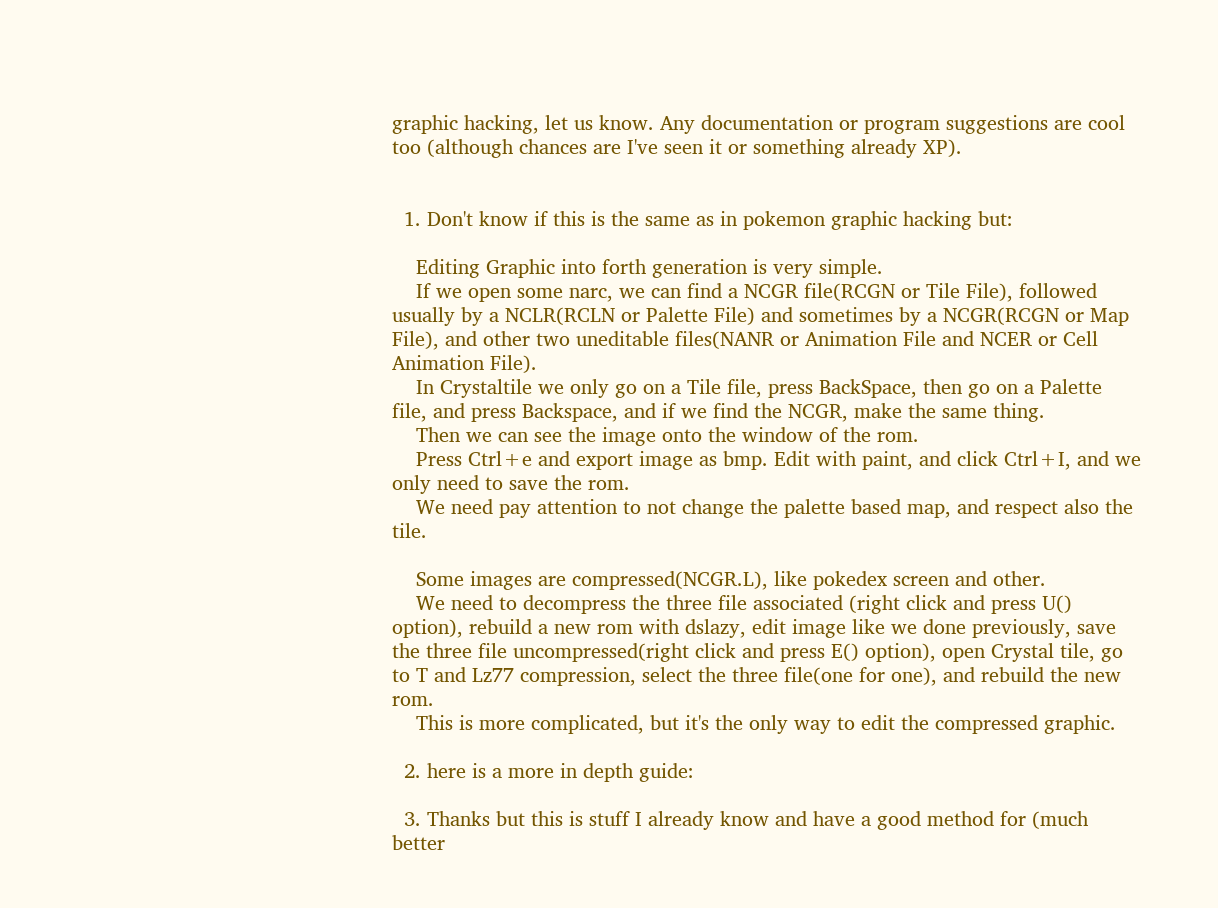graphic hacking, let us know. Any documentation or program suggestions are cool too (although chances are I've seen it or something already XP).


  1. Don't know if this is the same as in pokemon graphic hacking but:

    Editing Graphic into forth generation is very simple.
    If we open some narc, we can find a NCGR file(RCGN or Tile File), followed usually by a NCLR(RCLN or Palette File) and sometimes by a NCGR(RCGN or Map File), and other two uneditable files(NANR or Animation File and NCER or Cell Animation File).
    In Crystaltile we only go on a Tile file, press BackSpace, then go on a Palette file, and press Backspace, and if we find the NCGR, make the same thing.
    Then we can see the image onto the window of the rom.
    Press Ctrl+e and export image as bmp. Edit with paint, and click Ctrl+I, and we only need to save the rom.
    We need pay attention to not change the palette based map, and respect also the tile.

    Some images are compressed(NCGR.L), like pokedex screen and other.
    We need to decompress the three file associated (right click and press U() option), rebuild a new rom with dslazy, edit image like we done previously, save the three file uncompressed(right click and press E() option), open Crystal tile, go to T and Lz77 compression, select the three file(one for one), and rebuild the new rom.
    This is more complicated, but it's the only way to edit the compressed graphic.

  2. here is a more in depth guide:

  3. Thanks but this is stuff I already know and have a good method for (much better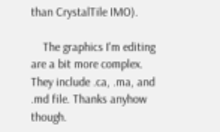than CrystalTile IMO).

    The graphics I'm editing are a bit more complex. They include .ca, .ma, and .md file. Thanks anyhow though.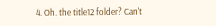4. Oh. the title12 folder? Can't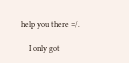help you there =/.

    I only got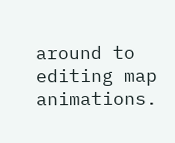around to editing map animations.